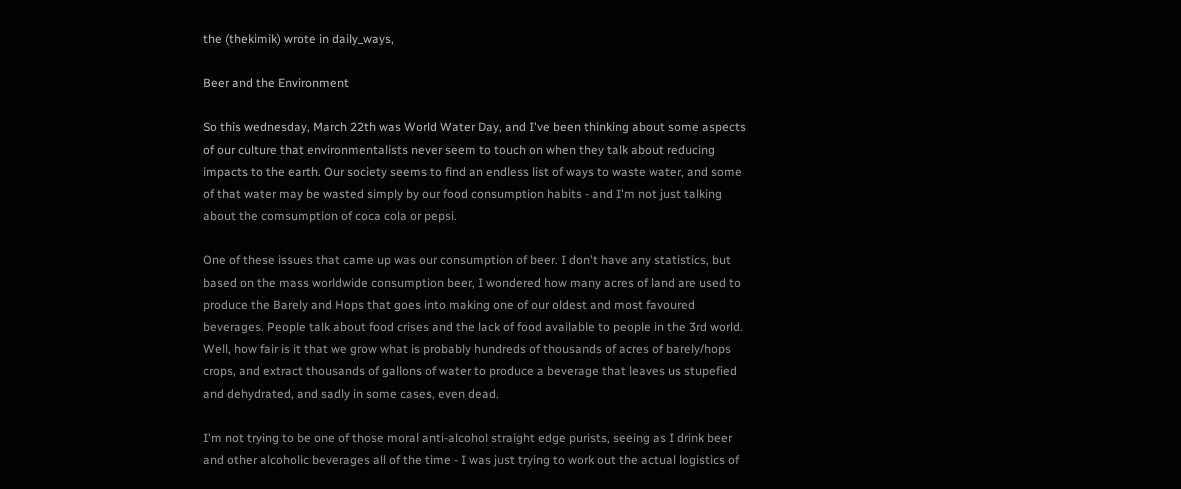the (thekimik) wrote in daily_ways,

Beer and the Environment

So this wednesday, March 22th was World Water Day, and I've been thinking about some aspects of our culture that environmentalists never seem to touch on when they talk about reducing impacts to the earth. Our society seems to find an endless list of ways to waste water, and some of that water may be wasted simply by our food consumption habits - and I'm not just talking about the comsumption of coca cola or pepsi.

One of these issues that came up was our consumption of beer. I don't have any statistics, but based on the mass worldwide consumption beer, I wondered how many acres of land are used to produce the Barely and Hops that goes into making one of our oldest and most favoured beverages. People talk about food crises and the lack of food available to people in the 3rd world. Well, how fair is it that we grow what is probably hundreds of thousands of acres of barely/hops crops, and extract thousands of gallons of water to produce a beverage that leaves us stupefied and dehydrated, and sadly in some cases, even dead.

I'm not trying to be one of those moral anti-alcohol straight edge purists, seeing as I drink beer and other alcoholic beverages all of the time - I was just trying to work out the actual logistics of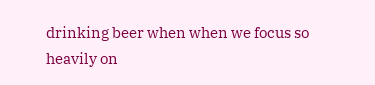drinking beer when when we focus so heavily on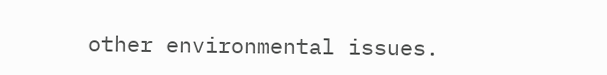other environmental issues.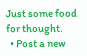Just some food for thought.
  • Post a new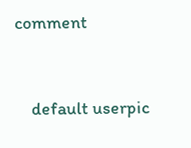comment


    default userpic